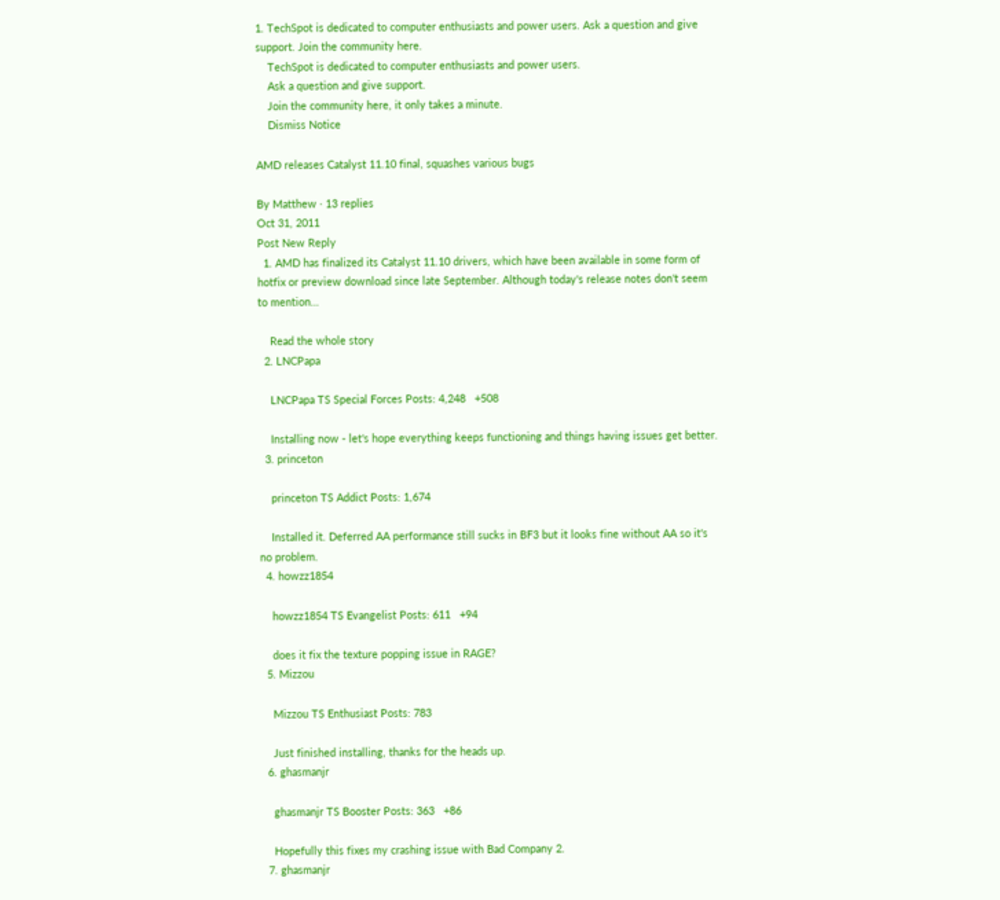1. TechSpot is dedicated to computer enthusiasts and power users. Ask a question and give support. Join the community here.
    TechSpot is dedicated to computer enthusiasts and power users.
    Ask a question and give support.
    Join the community here, it only takes a minute.
    Dismiss Notice

AMD releases Catalyst 11.10 final, squashes various bugs

By Matthew · 13 replies
Oct 31, 2011
Post New Reply
  1. AMD has finalized its Catalyst 11.10 drivers, which have been available in some form of hotfix or preview download since late September. Although today's release notes don't seem to mention…

    Read the whole story
  2. LNCPapa

    LNCPapa TS Special Forces Posts: 4,248   +508

    Installing now - let's hope everything keeps functioning and things having issues get better.
  3. princeton

    princeton TS Addict Posts: 1,674

    Installed it. Deferred AA performance still sucks in BF3 but it looks fine without AA so it's no problem.
  4. howzz1854

    howzz1854 TS Evangelist Posts: 611   +94

    does it fix the texture popping issue in RAGE?
  5. Mizzou

    Mizzou TS Enthusiast Posts: 783

    Just finished installing, thanks for the heads up.
  6. ghasmanjr

    ghasmanjr TS Booster Posts: 363   +86

    Hopefully this fixes my crashing issue with Bad Company 2.
  7. ghasmanjr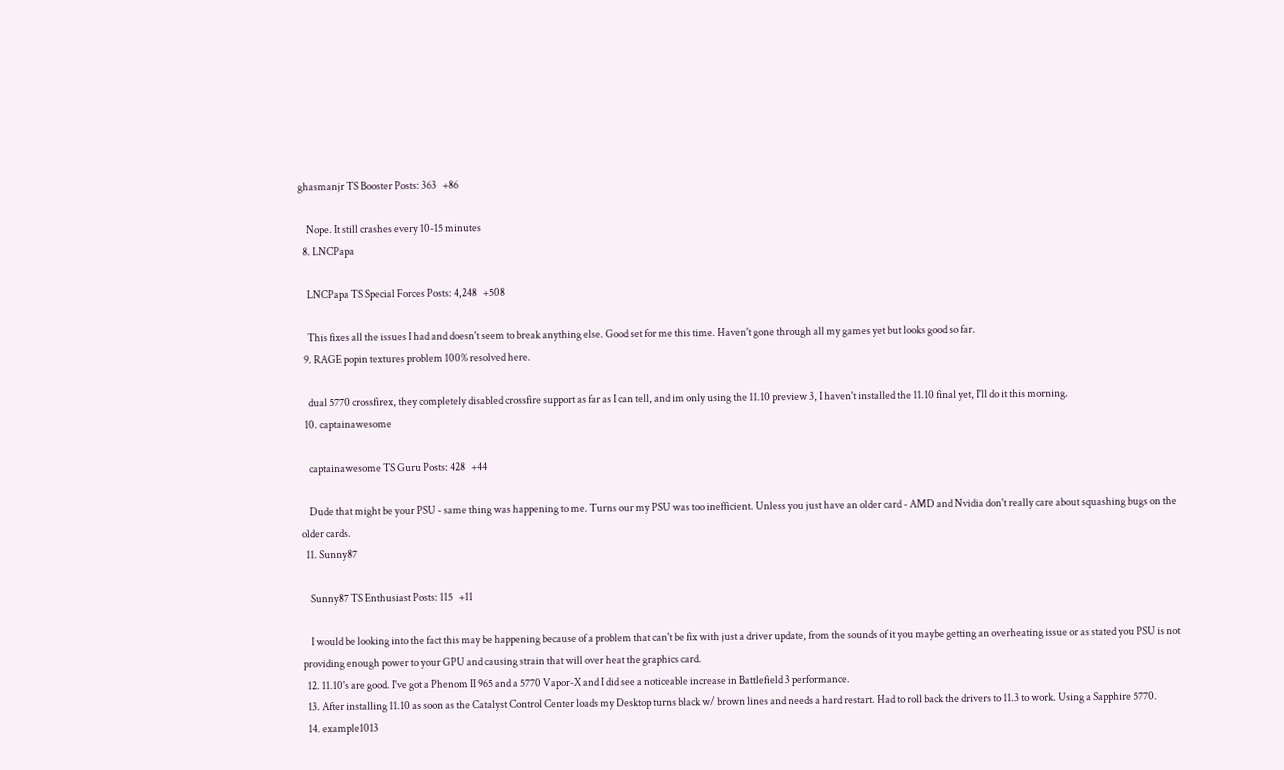ghasmanjr TS Booster Posts: 363   +86

    Nope. It still crashes every 10-15 minutes
  8. LNCPapa

    LNCPapa TS Special Forces Posts: 4,248   +508

    This fixes all the issues I had and doesn't seem to break anything else. Good set for me this time. Haven't gone through all my games yet but looks good so far.
  9. RAGE popin textures problem 100% resolved here.

    dual 5770 crossfirex, they completely disabled crossfire support as far as I can tell, and im only using the 11.10 preview 3, I haven't installed the 11.10 final yet, I'll do it this morning.
  10. captainawesome

    captainawesome TS Guru Posts: 428   +44

    Dude that might be your PSU - same thing was happening to me. Turns our my PSU was too inefficient. Unless you just have an older card - AMD and Nvidia don't really care about squashing bugs on the older cards.
  11. Sunny87

    Sunny87 TS Enthusiast Posts: 115   +11

    I would be looking into the fact this may be happening because of a problem that can't be fix with just a driver update, from the sounds of it you maybe getting an overheating issue or as stated you PSU is not providing enough power to your GPU and causing strain that will over heat the graphics card.
  12. 11.10's are good. I've got a Phenom II 965 and a 5770 Vapor-X and I did see a noticeable increase in Battlefield 3 performance.
  13. After installing 11.10 as soon as the Catalyst Control Center loads my Desktop turns black w/ brown lines and needs a hard restart. Had to roll back the drivers to 11.3 to work. Using a Sapphire 5770.
  14. example1013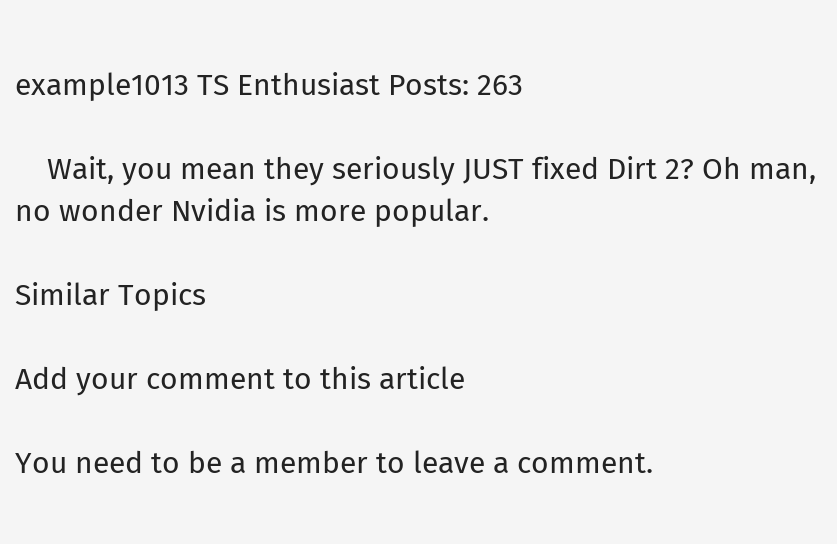example1013 TS Enthusiast Posts: 263

    Wait, you mean they seriously JUST fixed Dirt 2? Oh man, no wonder Nvidia is more popular.

Similar Topics

Add your comment to this article

You need to be a member to leave a comment.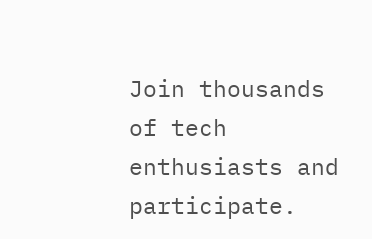Join thousands of tech enthusiasts and participate.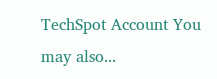TechSpot Account You may also...